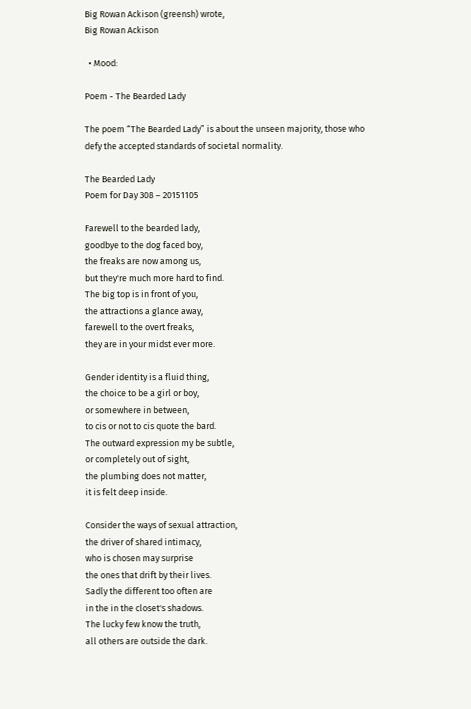Big Rowan Ackison (greensh) wrote,
Big Rowan Ackison

  • Mood:

Poem - The Bearded Lady

The poem “The Bearded Lady” is about the unseen majority, those who defy the accepted standards of societal normality.

The Bearded Lady
Poem for Day 308 – 20151105

Farewell to the bearded lady,
goodbye to the dog faced boy,
the freaks are now among us,
but they're much more hard to find.
The big top is in front of you,
the attractions a glance away,
farewell to the overt freaks,
they are in your midst ever more.

Gender identity is a fluid thing,
the choice to be a girl or boy,
or somewhere in between,
to cis or not to cis quote the bard.
The outward expression my be subtle,
or completely out of sight,
the plumbing does not matter,
it is felt deep inside.

Consider the ways of sexual attraction,
the driver of shared intimacy,
who is chosen may surprise
the ones that drift by their lives.
Sadly the different too often are
in the in the closet's shadows.
The lucky few know the truth,
all others are outside the dark.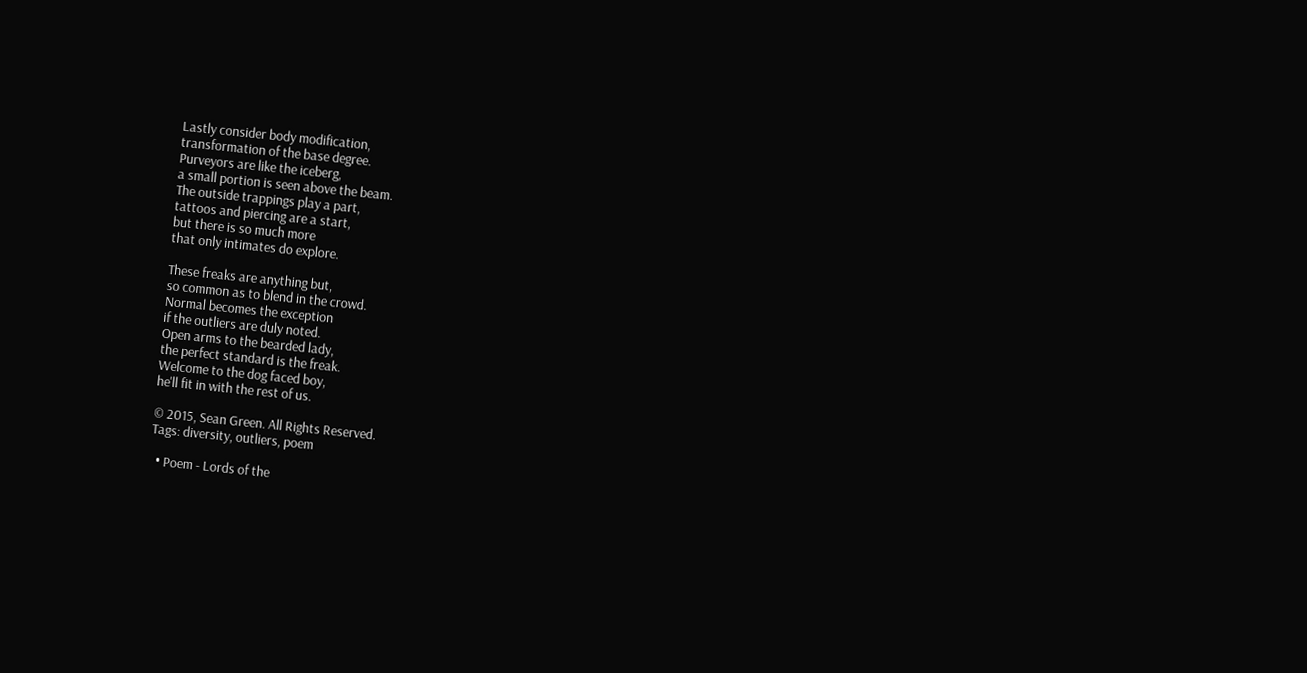Lastly consider body modification,
transformation of the base degree.
Purveyors are like the iceberg,
a small portion is seen above the beam.
The outside trappings play a part,
tattoos and piercing are a start,
but there is so much more
that only intimates do explore.

These freaks are anything but,
so common as to blend in the crowd.
Normal becomes the exception
if the outliers are duly noted.
Open arms to the bearded lady,
the perfect standard is the freak.
Welcome to the dog faced boy,
he'll fit in with the rest of us.

© 2015, Sean Green. All Rights Reserved.
Tags: diversity, outliers, poem

  • Poem - Lords of the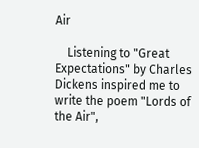Air

    Listening to "Great Expectations" by Charles Dickens inspired me to write the poem "Lords of the Air",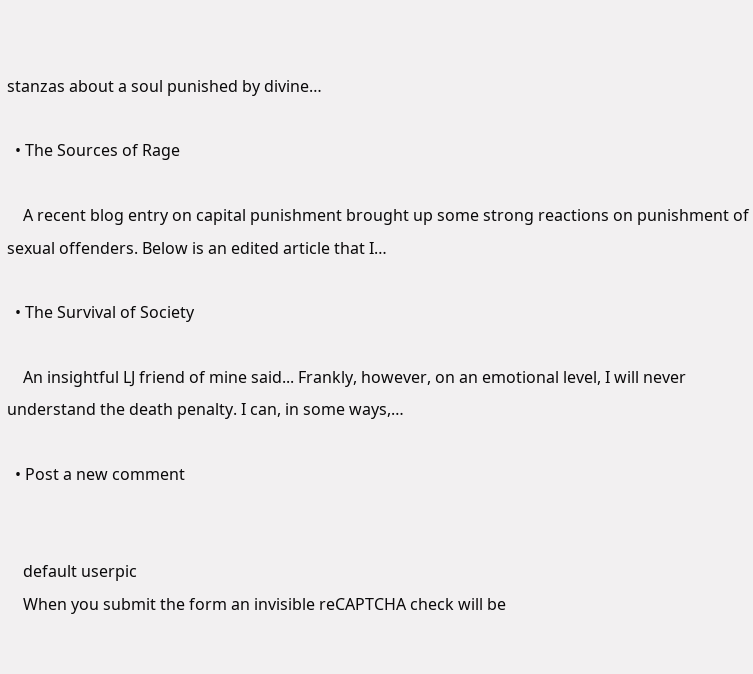stanzas about a soul punished by divine…

  • The Sources of Rage

    A recent blog entry on capital punishment brought up some strong reactions on punishment of sexual offenders. Below is an edited article that I…

  • The Survival of Society

    An insightful LJ friend of mine said... Frankly, however, on an emotional level, I will never understand the death penalty. I can, in some ways,…

  • Post a new comment


    default userpic
    When you submit the form an invisible reCAPTCHA check will be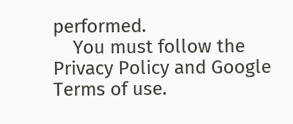performed.
    You must follow the Privacy Policy and Google Terms of use.